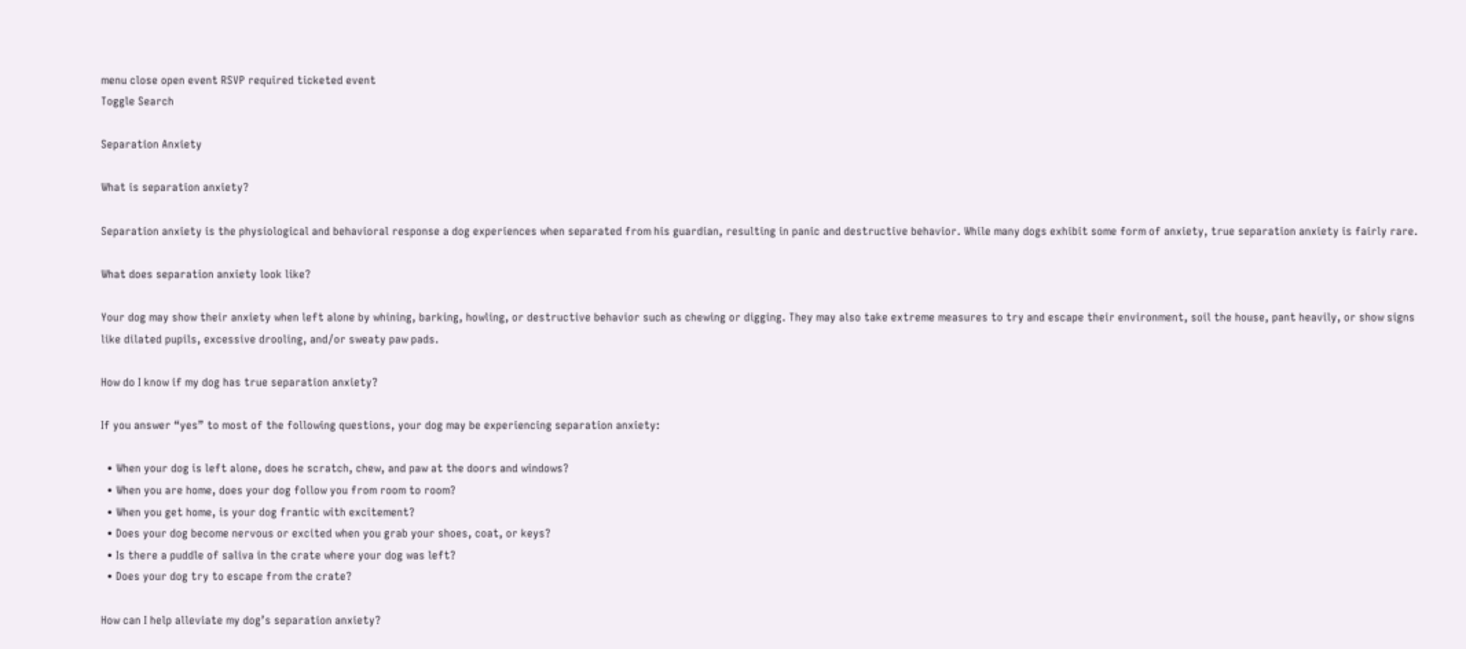menu close open event RSVP required ticketed event
Toggle Search

Separation Anxiety

What is separation anxiety?

Separation anxiety is the physiological and behavioral response a dog experiences when separated from his guardian, resulting in panic and destructive behavior. While many dogs exhibit some form of anxiety, true separation anxiety is fairly rare.

What does separation anxiety look like?

Your dog may show their anxiety when left alone by whining, barking, howling, or destructive behavior such as chewing or digging. They may also take extreme measures to try and escape their environment, soil the house, pant heavily, or show signs like dilated pupils, excessive drooling, and/or sweaty paw pads.

How do I know if my dog has true separation anxiety?

If you answer “yes” to most of the following questions, your dog may be experiencing separation anxiety:

  • When your dog is left alone, does he scratch, chew, and paw at the doors and windows?
  • When you are home, does your dog follow you from room to room?
  • When you get home, is your dog frantic with excitement?
  • Does your dog become nervous or excited when you grab your shoes, coat, or keys?
  • Is there a puddle of saliva in the crate where your dog was left?
  • Does your dog try to escape from the crate?

How can I help alleviate my dog’s separation anxiety?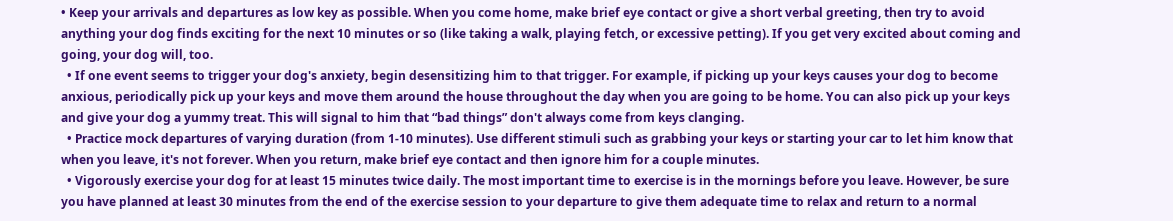• Keep your arrivals and departures as low key as possible. When you come home, make brief eye contact or give a short verbal greeting, then try to avoid anything your dog finds exciting for the next 10 minutes or so (like taking a walk, playing fetch, or excessive petting). If you get very excited about coming and going, your dog will, too.
  • If one event seems to trigger your dog's anxiety, begin desensitizing him to that trigger. For example, if picking up your keys causes your dog to become anxious, periodically pick up your keys and move them around the house throughout the day when you are going to be home. You can also pick up your keys and give your dog a yummy treat. This will signal to him that “bad things” don't always come from keys clanging.
  • Practice mock departures of varying duration (from 1-10 minutes). Use different stimuli such as grabbing your keys or starting your car to let him know that when you leave, it's not forever. When you return, make brief eye contact and then ignore him for a couple minutes.
  • Vigorously exercise your dog for at least 15 minutes twice daily. The most important time to exercise is in the mornings before you leave. However, be sure you have planned at least 30 minutes from the end of the exercise session to your departure to give them adequate time to relax and return to a normal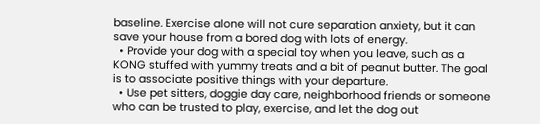baseline. Exercise alone will not cure separation anxiety, but it can save your house from a bored dog with lots of energy.
  • Provide your dog with a special toy when you leave, such as a KONG stuffed with yummy treats and a bit of peanut butter. The goal is to associate positive things with your departure.
  • Use pet sitters, doggie day care, neighborhood friends or someone who can be trusted to play, exercise, and let the dog out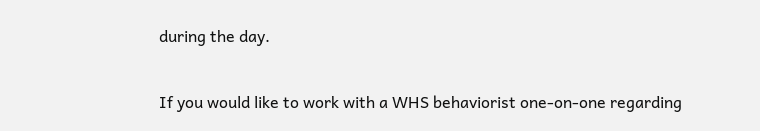during the day.

If you would like to work with a WHS behaviorist one-on-one regarding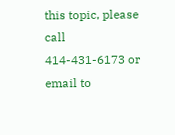this topic, please call 414-431-6173 or email to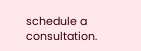schedule a consultation.